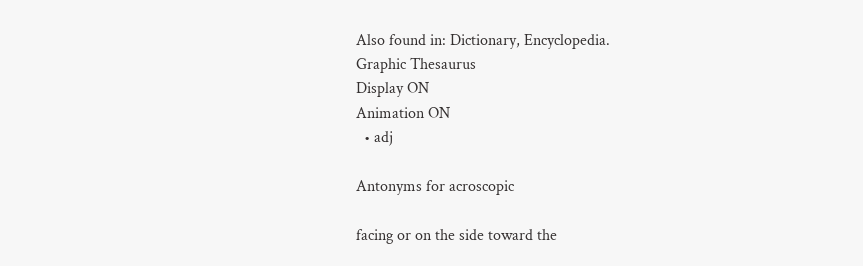Also found in: Dictionary, Encyclopedia.
Graphic Thesaurus
Display ON
Animation ON
  • adj

Antonyms for acroscopic

facing or on the side toward the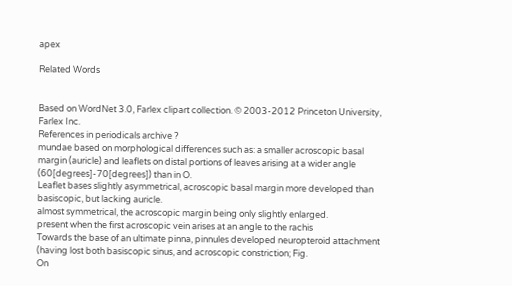apex

Related Words


Based on WordNet 3.0, Farlex clipart collection. © 2003-2012 Princeton University, Farlex Inc.
References in periodicals archive ?
mundae based on morphological differences such as: a smaller acroscopic basal margin (auricle) and leaflets on distal portions of leaves arising at a wider angle (60[degrees]-70[degrees]) than in O.
Leaflet bases slightly asymmetrical, acroscopic basal margin more developed than basiscopic, but lacking auricle.
almost symmetrical, the acroscopic margin being only slightly enlarged.
present when the first acroscopic vein arises at an angle to the rachis
Towards the base of an ultimate pinna, pinnules developed neuropteroid attachment (having lost both basiscopic sinus, and acroscopic constriction; Fig.
On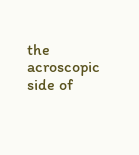the acroscopic side of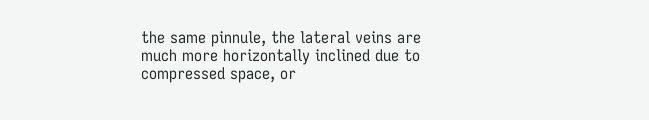the same pinnule, the lateral veins are much more horizontally inclined due to compressed space, or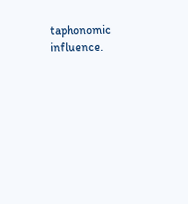taphonomic influence.